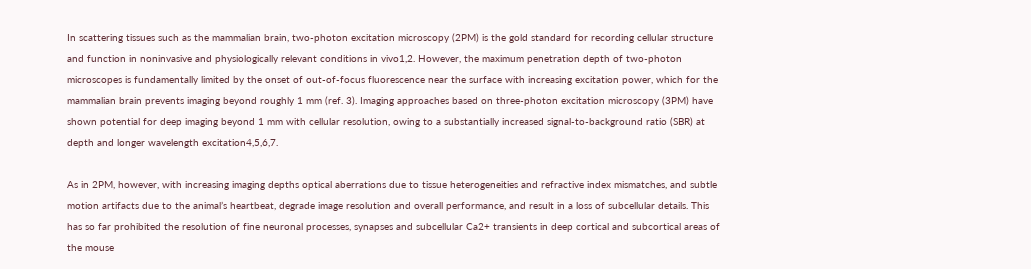In scattering tissues such as the mammalian brain, two-photon excitation microscopy (2PM) is the gold standard for recording cellular structure and function in noninvasive and physiologically relevant conditions in vivo1,2. However, the maximum penetration depth of two-photon microscopes is fundamentally limited by the onset of out-of-focus fluorescence near the surface with increasing excitation power, which for the mammalian brain prevents imaging beyond roughly 1 mm (ref. 3). Imaging approaches based on three-photon excitation microscopy (3PM) have shown potential for deep imaging beyond 1 mm with cellular resolution, owing to a substantially increased signal-to-background ratio (SBR) at depth and longer wavelength excitation4,5,6,7.

As in 2PM, however, with increasing imaging depths optical aberrations due to tissue heterogeneities and refractive index mismatches, and subtle motion artifacts due to the animal’s heartbeat, degrade image resolution and overall performance, and result in a loss of subcellular details. This has so far prohibited the resolution of fine neuronal processes, synapses and subcellular Ca2+ transients in deep cortical and subcortical areas of the mouse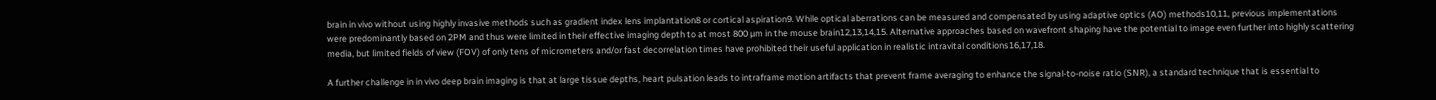brain in vivo without using highly invasive methods such as gradient index lens implantation8 or cortical aspiration9. While optical aberrations can be measured and compensated by using adaptive optics (AO) methods10,11, previous implementations were predominantly based on 2PM and thus were limited in their effective imaging depth to at most 800 µm in the mouse brain12,13,14,15. Alternative approaches based on wavefront shaping have the potential to image even further into highly scattering media, but limited fields of view (FOV) of only tens of micrometers and/or fast decorrelation times have prohibited their useful application in realistic intravital conditions16,17,18.

A further challenge in in vivo deep brain imaging is that at large tissue depths, heart pulsation leads to intraframe motion artifacts that prevent frame averaging to enhance the signal-to-noise ratio (SNR), a standard technique that is essential to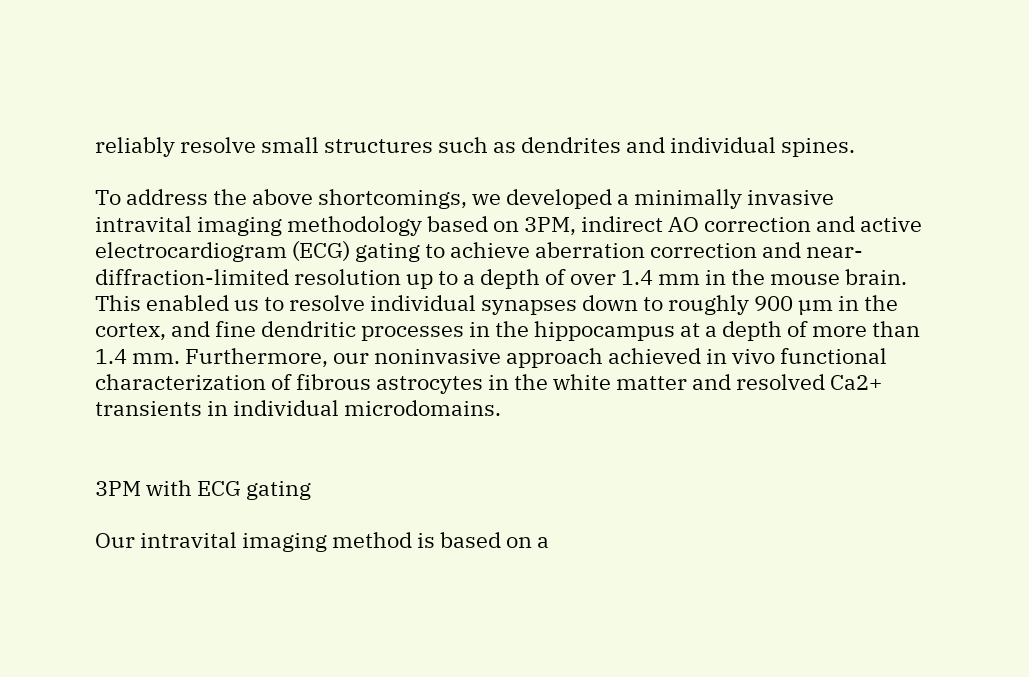reliably resolve small structures such as dendrites and individual spines.

To address the above shortcomings, we developed a minimally invasive intravital imaging methodology based on 3PM, indirect AO correction and active electrocardiogram (ECG) gating to achieve aberration correction and near-diffraction-limited resolution up to a depth of over 1.4 mm in the mouse brain. This enabled us to resolve individual synapses down to roughly 900 µm in the cortex, and fine dendritic processes in the hippocampus at a depth of more than 1.4 mm. Furthermore, our noninvasive approach achieved in vivo functional characterization of fibrous astrocytes in the white matter and resolved Ca2+ transients in individual microdomains.


3PM with ECG gating

Our intravital imaging method is based on a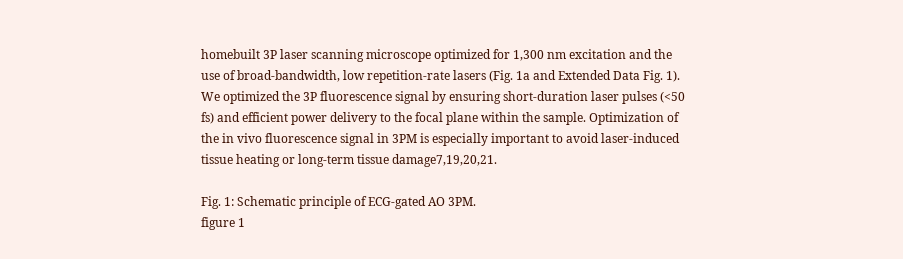homebuilt 3P laser scanning microscope optimized for 1,300 nm excitation and the use of broad-bandwidth, low repetition-rate lasers (Fig. 1a and Extended Data Fig. 1). We optimized the 3P fluorescence signal by ensuring short-duration laser pulses (<50 fs) and efficient power delivery to the focal plane within the sample. Optimization of the in vivo fluorescence signal in 3PM is especially important to avoid laser-induced tissue heating or long-term tissue damage7,19,20,21.

Fig. 1: Schematic principle of ECG-gated AO 3PM.
figure 1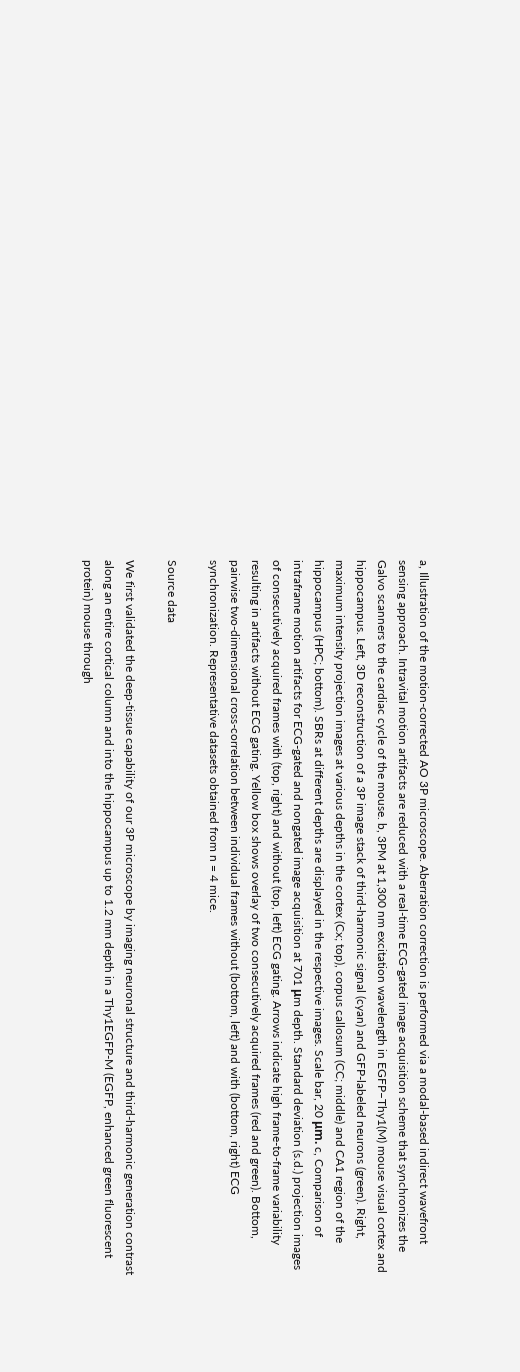a, Illustration of the motion-corrected AO 3P microscope. Aberration correction is performed via a modal-based indirect wavefront sensing approach. Intravital motion artifacts are reduced with a real-time ECG-gated image acquisition scheme that synchronizes the Galvo scanners to the cardiac cycle of the mouse. b, 3PM at 1,300 nm excitation wavelength in EGFP–Thy1(M) mouse visual cortex and hippocampus. Left, 3D reconstruction of a 3P image stack of third-harmonic signal (cyan) and GFP-labeled neurons (green). Right, maximum intensity projection images at various depths in the cortex (Cx; top), corpus callosum (CC; middle) and CA1 region of the hippocampus (HPC; bottom). SBRs at different depths are displayed in the respective images. Scale bar, 20 μm. c, Comparison of intraframe motion artifacts for ECG-gated and nongated image acquisition at 701 μm depth. Standard deviation (s.d.) projection images of consecutively acquired frames with (top, right) and without (top, left) ECG gating. Arrows indicate high frame-to-frame variability resulting in artifacts without ECG gating. Yellow box shows overlay of two consecutively acquired frames (red and green). Bottom, pairwise two-dimensional cross-correlation between individual frames without (bottom, left) and with (bottom, right) ECG synchronization. Representative datasets obtained from n = 4 mice.

Source data

We first validated the deep-tissue capability of our 3P microscope by imaging neuronal structure and third-harmonic generation contrast along an entire cortical column and into the hippocampus up to 1.2 mm depth in a Thy1EGFP-M (EGFP, enhanced green fluorescent protein) mouse through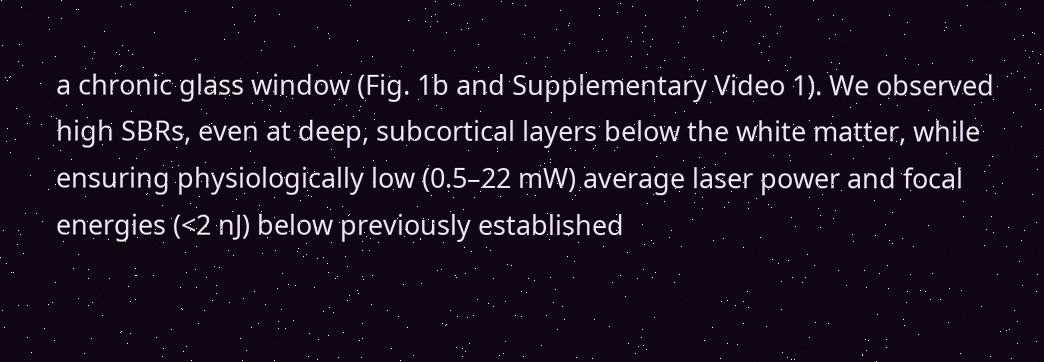a chronic glass window (Fig. 1b and Supplementary Video 1). We observed high SBRs, even at deep, subcortical layers below the white matter, while ensuring physiologically low (0.5–22 mW) average laser power and focal energies (<2 nJ) below previously established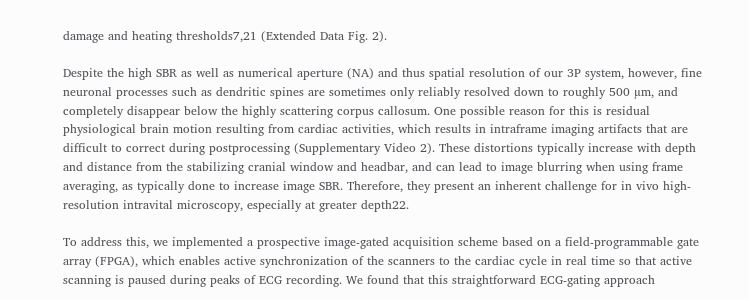damage and heating thresholds7,21 (Extended Data Fig. 2).

Despite the high SBR as well as numerical aperture (NA) and thus spatial resolution of our 3P system, however, fine neuronal processes such as dendritic spines are sometimes only reliably resolved down to roughly 500 µm, and completely disappear below the highly scattering corpus callosum. One possible reason for this is residual physiological brain motion resulting from cardiac activities, which results in intraframe imaging artifacts that are difficult to correct during postprocessing (Supplementary Video 2). These distortions typically increase with depth and distance from the stabilizing cranial window and headbar, and can lead to image blurring when using frame averaging, as typically done to increase image SBR. Therefore, they present an inherent challenge for in vivo high-resolution intravital microscopy, especially at greater depth22.

To address this, we implemented a prospective image-gated acquisition scheme based on a field-programmable gate array (FPGA), which enables active synchronization of the scanners to the cardiac cycle in real time so that active scanning is paused during peaks of ECG recording. We found that this straightforward ECG-gating approach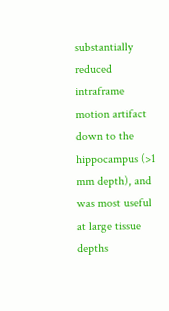substantially reduced intraframe motion artifact down to the hippocampus (>1 mm depth), and was most useful at large tissue depths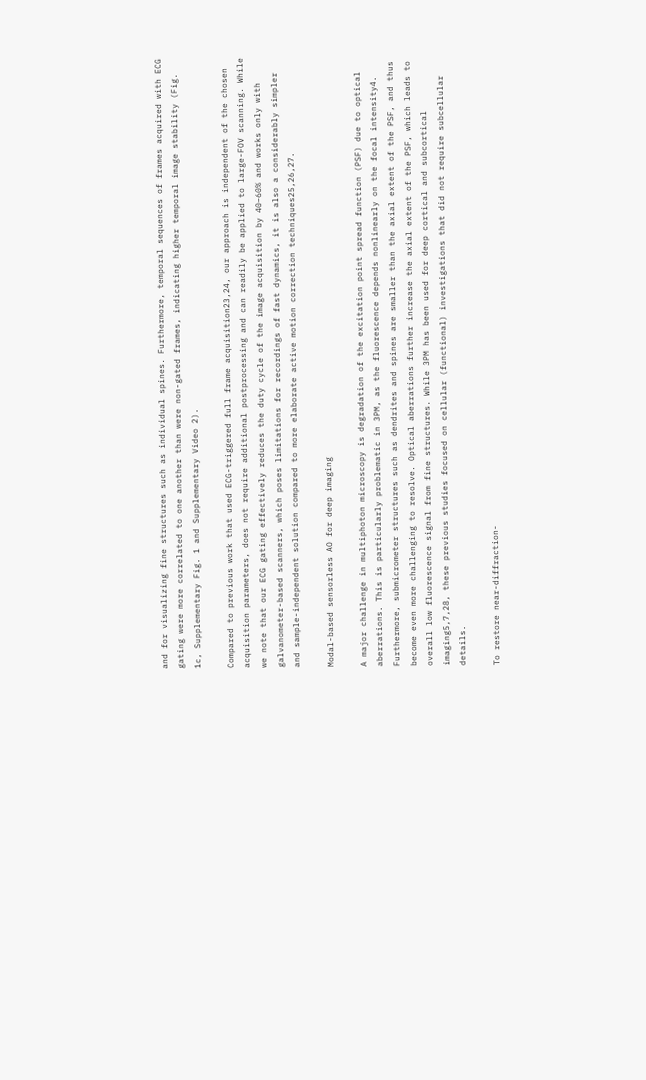and for visualizing fine structures such as individual spines. Furthermore, temporal sequences of frames acquired with ECG gating were more correlated to one another than were non-gated frames, indicating higher temporal image stability (Fig. 1c, Supplementary Fig. 1 and Supplementary Video 2).

Compared to previous work that used ECG-triggered full frame acquisition23,24, our approach is independent of the chosen acquisition parameters, does not require additional postprocessing and can readily be applied to large-FOV scanning. While we note that our ECG gating effectively reduces the duty cycle of the image acquisition by 40–60% and works only with galvanometer-based scanners, which poses limitations for recordings of fast dynamics, it is also a considerably simpler and sample-independent solution compared to more elaborate active motion correction techniques25,26,27.

Modal-based sensorless AO for deep imaging

A major challenge in multiphoton microscopy is degradation of the excitation point spread function (PSF) due to optical aberrations. This is particularly problematic in 3PM, as the fluorescence depends nonlinearly on the focal intensity4. Furthermore, submicrometer structures such as dendrites and spines are smaller than the axial extent of the PSF, and thus become even more challenging to resolve. Optical aberrations further increase the axial extent of the PSF, which leads to overall low fluorescence signal from fine structures. While 3PM has been used for deep cortical and subcortical imaging5,7,28, these previous studies focused on cellular (functional) investigations that did not require subcellular details.

To restore near-diffraction-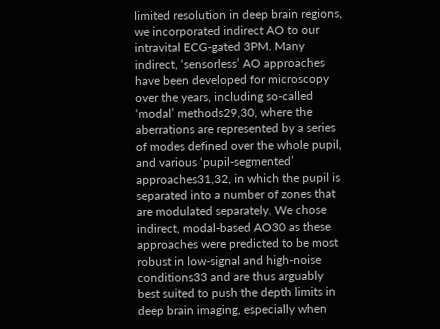limited resolution in deep brain regions, we incorporated indirect AO to our intravital ECG-gated 3PM. Many indirect, ‘sensorless’ AO approaches have been developed for microscopy over the years, including so-called ‘modal’ methods29,30, where the aberrations are represented by a series of modes defined over the whole pupil, and various ‘pupil-segmented’ approaches31,32, in which the pupil is separated into a number of zones that are modulated separately. We chose indirect, modal-based AO30 as these approaches were predicted to be most robust in low-signal and high-noise conditions33 and are thus arguably best suited to push the depth limits in deep brain imaging, especially when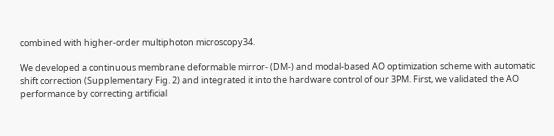combined with higher-order multiphoton microscopy34.

We developed a continuous membrane deformable mirror- (DM-) and modal-based AO optimization scheme with automatic shift correction (Supplementary Fig. 2) and integrated it into the hardware control of our 3PM. First, we validated the AO performance by correcting artificial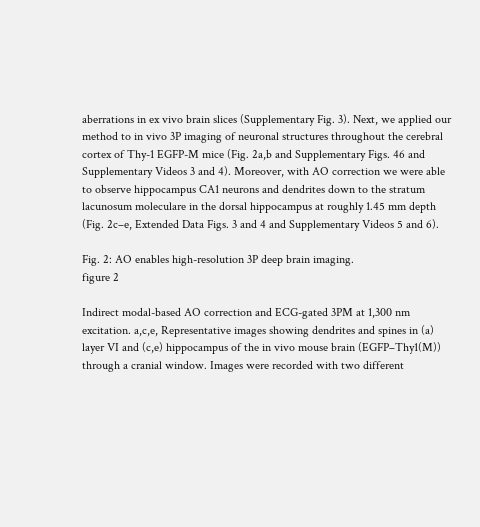aberrations in ex vivo brain slices (Supplementary Fig. 3). Next, we applied our method to in vivo 3P imaging of neuronal structures throughout the cerebral cortex of Thy-1 EGFP-M mice (Fig. 2a,b and Supplementary Figs. 46 and Supplementary Videos 3 and 4). Moreover, with AO correction we were able to observe hippocampus CA1 neurons and dendrites down to the stratum lacunosum moleculare in the dorsal hippocampus at roughly 1.45 mm depth (Fig. 2c–e, Extended Data Figs. 3 and 4 and Supplementary Videos 5 and 6).

Fig. 2: AO enables high-resolution 3P deep brain imaging.
figure 2

Indirect modal-based AO correction and ECG-gated 3PM at 1,300 nm excitation. a,c,e, Representative images showing dendrites and spines in (a) layer VI and (c,e) hippocampus of the in vivo mouse brain (EGFP–Thy1(M)) through a cranial window. Images were recorded with two different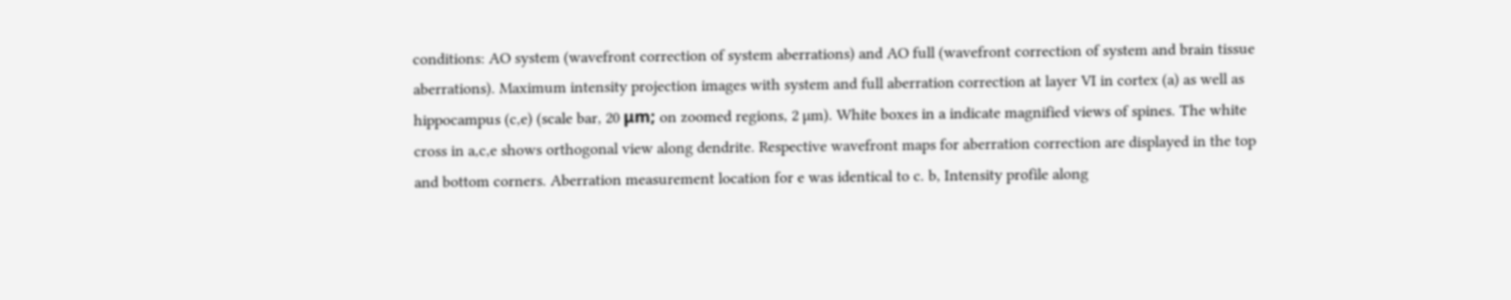conditions: AO system (wavefront correction of system aberrations) and AO full (wavefront correction of system and brain tissue aberrations). Maximum intensity projection images with system and full aberration correction at layer VI in cortex (a) as well as hippocampus (c,e) (scale bar, 20 μm; on zoomed regions, 2 µm). White boxes in a indicate magnified views of spines. The white cross in a,c,e shows orthogonal view along dendrite. Respective wavefront maps for aberration correction are displayed in the top and bottom corners. Aberration measurement location for e was identical to c. b, Intensity profile along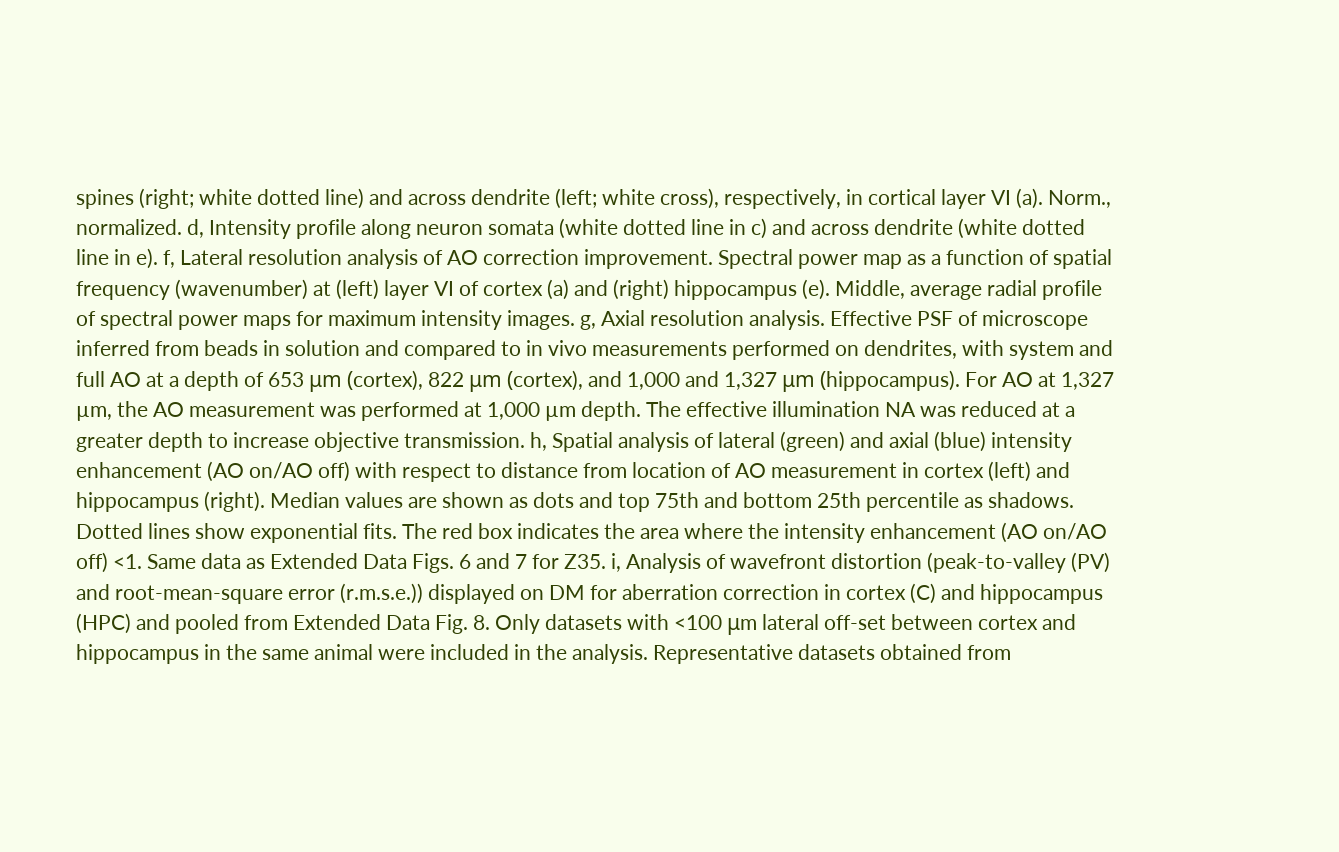spines (right; white dotted line) and across dendrite (left; white cross), respectively, in cortical layer VI (a). Norm., normalized. d, Intensity profile along neuron somata (white dotted line in c) and across dendrite (white dotted line in e). f, Lateral resolution analysis of AO correction improvement. Spectral power map as a function of spatial frequency (wavenumber) at (left) layer VI of cortex (a) and (right) hippocampus (e). Middle, average radial profile of spectral power maps for maximum intensity images. g, Axial resolution analysis. Effective PSF of microscope inferred from beads in solution and compared to in vivo measurements performed on dendrites, with system and full AO at a depth of 653 μm (cortex), 822 μm (cortex), and 1,000 and 1,327 μm (hippocampus). For AO at 1,327 µm, the AO measurement was performed at 1,000 µm depth. The effective illumination NA was reduced at a greater depth to increase objective transmission. h, Spatial analysis of lateral (green) and axial (blue) intensity enhancement (AO on/AO off) with respect to distance from location of AO measurement in cortex (left) and hippocampus (right). Median values are shown as dots and top 75th and bottom 25th percentile as shadows. Dotted lines show exponential fits. The red box indicates the area where the intensity enhancement (AO on/AO off) <1. Same data as Extended Data Figs. 6 and 7 for Z35. i, Analysis of wavefront distortion (peak-to-valley (PV) and root-mean-square error (r.m.s.e.)) displayed on DM for aberration correction in cortex (C) and hippocampus (HPC) and pooled from Extended Data Fig. 8. Only datasets with <100 μm lateral off-set between cortex and hippocampus in the same animal were included in the analysis. Representative datasets obtained from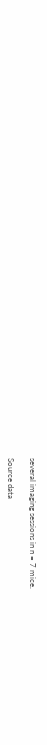several imaging sessions in n = 7 mice.

Source data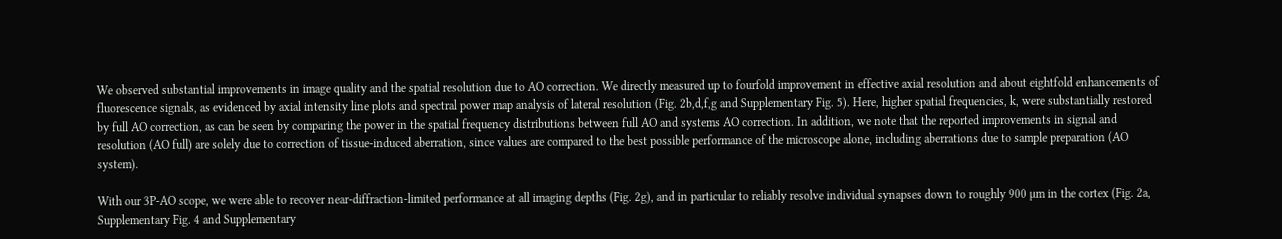We observed substantial improvements in image quality and the spatial resolution due to AO correction. We directly measured up to fourfold improvement in effective axial resolution and about eightfold enhancements of fluorescence signals, as evidenced by axial intensity line plots and spectral power map analysis of lateral resolution (Fig. 2b,d,f,g and Supplementary Fig. 5). Here, higher spatial frequencies, k, were substantially restored by full AO correction, as can be seen by comparing the power in the spatial frequency distributions between full AO and systems AO correction. In addition, we note that the reported improvements in signal and resolution (AO full) are solely due to correction of tissue-induced aberration, since values are compared to the best possible performance of the microscope alone, including aberrations due to sample preparation (AO system).

With our 3P-AO scope, we were able to recover near-diffraction-limited performance at all imaging depths (Fig. 2g), and in particular to reliably resolve individual synapses down to roughly 900 µm in the cortex (Fig. 2a, Supplementary Fig. 4 and Supplementary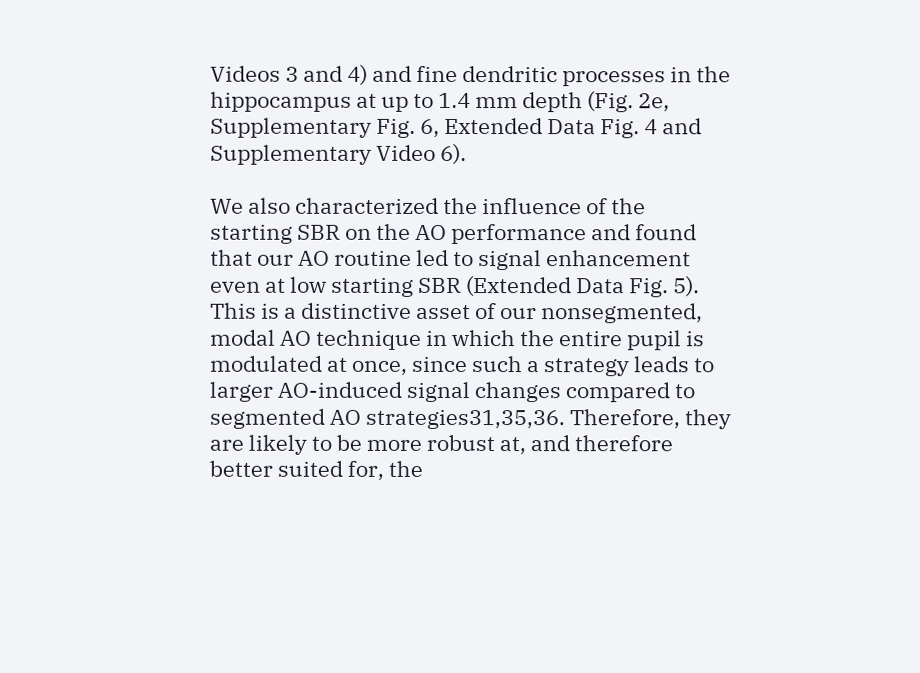Videos 3 and 4) and fine dendritic processes in the hippocampus at up to 1.4 mm depth (Fig. 2e, Supplementary Fig. 6, Extended Data Fig. 4 and Supplementary Video 6).

We also characterized the influence of the starting SBR on the AO performance and found that our AO routine led to signal enhancement even at low starting SBR (Extended Data Fig. 5). This is a distinctive asset of our nonsegmented, modal AO technique in which the entire pupil is modulated at once, since such a strategy leads to larger AO-induced signal changes compared to segmented AO strategies31,35,36. Therefore, they are likely to be more robust at, and therefore better suited for, the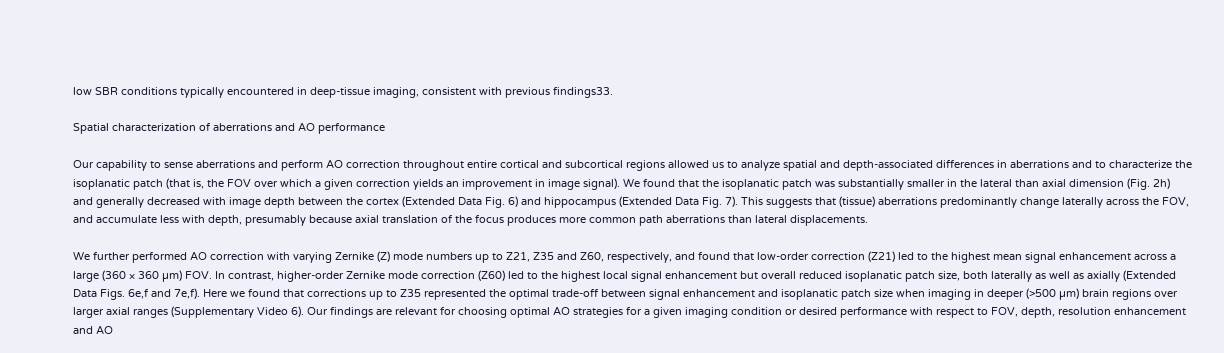low SBR conditions typically encountered in deep-tissue imaging, consistent with previous findings33.

Spatial characterization of aberrations and AO performance

Our capability to sense aberrations and perform AO correction throughout entire cortical and subcortical regions allowed us to analyze spatial and depth-associated differences in aberrations and to characterize the isoplanatic patch (that is, the FOV over which a given correction yields an improvement in image signal). We found that the isoplanatic patch was substantially smaller in the lateral than axial dimension (Fig. 2h) and generally decreased with image depth between the cortex (Extended Data Fig. 6) and hippocampus (Extended Data Fig. 7). This suggests that (tissue) aberrations predominantly change laterally across the FOV, and accumulate less with depth, presumably because axial translation of the focus produces more common path aberrations than lateral displacements.

We further performed AO correction with varying Zernike (Z) mode numbers up to Z21, Z35 and Z60, respectively, and found that low-order correction (Z21) led to the highest mean signal enhancement across a large (360 × 360 µm) FOV. In contrast, higher-order Zernike mode correction (Z60) led to the highest local signal enhancement but overall reduced isoplanatic patch size, both laterally as well as axially (Extended Data Figs. 6e,f and 7e,f). Here we found that corrections up to Z35 represented the optimal trade-off between signal enhancement and isoplanatic patch size when imaging in deeper (>500 µm) brain regions over larger axial ranges (Supplementary Video 6). Our findings are relevant for choosing optimal AO strategies for a given imaging condition or desired performance with respect to FOV, depth, resolution enhancement and AO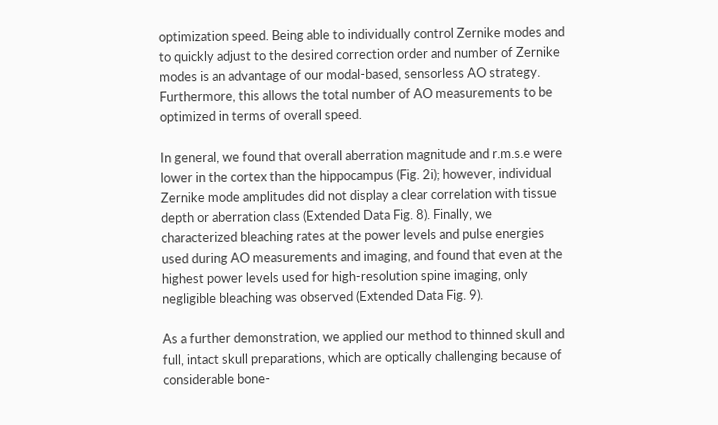optimization speed. Being able to individually control Zernike modes and to quickly adjust to the desired correction order and number of Zernike modes is an advantage of our modal-based, sensorless AO strategy. Furthermore, this allows the total number of AO measurements to be optimized in terms of overall speed.

In general, we found that overall aberration magnitude and r.m.s.e were lower in the cortex than the hippocampus (Fig. 2i); however, individual Zernike mode amplitudes did not display a clear correlation with tissue depth or aberration class (Extended Data Fig. 8). Finally, we characterized bleaching rates at the power levels and pulse energies used during AO measurements and imaging, and found that even at the highest power levels used for high-resolution spine imaging, only negligible bleaching was observed (Extended Data Fig. 9).

As a further demonstration, we applied our method to thinned skull and full, intact skull preparations, which are optically challenging because of considerable bone-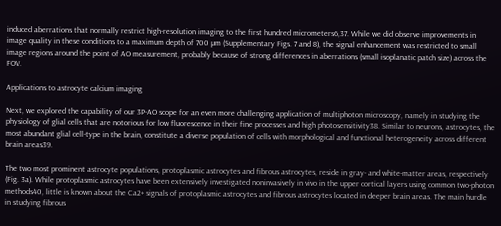induced aberrations that normally restrict high-resolution imaging to the first hundred micrometers6,37. While we did observe improvements in image quality in these conditions to a maximum depth of 700 µm (Supplementary Figs. 7 and 8), the signal enhancement was restricted to small image regions around the point of AO measurement, probably because of strong differences in aberrations (small isoplanatic patch size) across the FOV.

Applications to astrocyte calcium imaging

Next, we explored the capability of our 3P-AO scope for an even more challenging application of multiphoton microscopy, namely in studying the physiology of glial cells that are notorious for low fluorescence in their fine processes and high photosensitivity38. Similar to neurons, astrocytes, the most abundant glial cell-type in the brain, constitute a diverse population of cells with morphological and functional heterogeneity across different brain areas39.

The two most prominent astrocyte populations, protoplasmic astrocytes and fibrous astrocytes, reside in gray- and white-matter areas, respectively (Fig. 3a). While protoplasmic astrocytes have been extensively investigated noninvasively in vivo in the upper cortical layers using common two-photon methods40, little is known about the Ca2+ signals of protoplasmic astrocytes and fibrous astrocytes located in deeper brain areas. The main hurdle in studying fibrous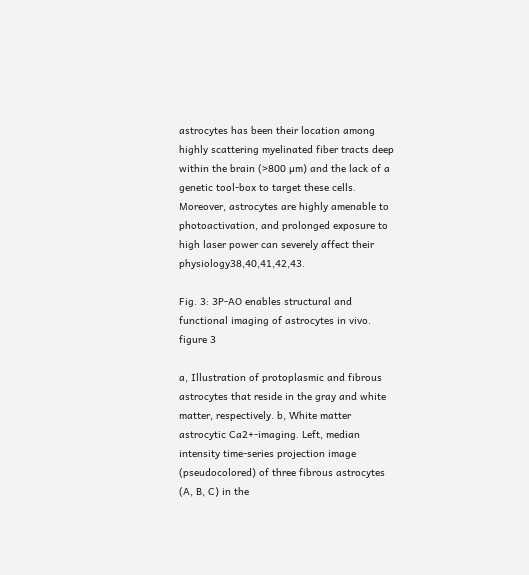astrocytes has been their location among highly scattering myelinated fiber tracts deep within the brain (>800 µm) and the lack of a genetic tool-box to target these cells. Moreover, astrocytes are highly amenable to photoactivation, and prolonged exposure to high laser power can severely affect their physiology38,40,41,42,43.

Fig. 3: 3P-AO enables structural and functional imaging of astrocytes in vivo.
figure 3

a, Illustration of protoplasmic and fibrous astrocytes that reside in the gray and white matter, respectively. b, White matter astrocytic Ca2+-imaging. Left, median intensity time-series projection image (pseudocolored) of three fibrous astrocytes (A, B, C) in the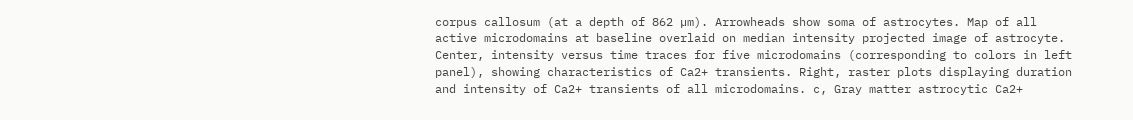corpus callosum (at a depth of 862 µm). Arrowheads show soma of astrocytes. Map of all active microdomains at baseline overlaid on median intensity projected image of astrocyte. Center, intensity versus time traces for five microdomains (corresponding to colors in left panel), showing characteristics of Ca2+ transients. Right, raster plots displaying duration and intensity of Ca2+ transients of all microdomains. c, Gray matter astrocytic Ca2+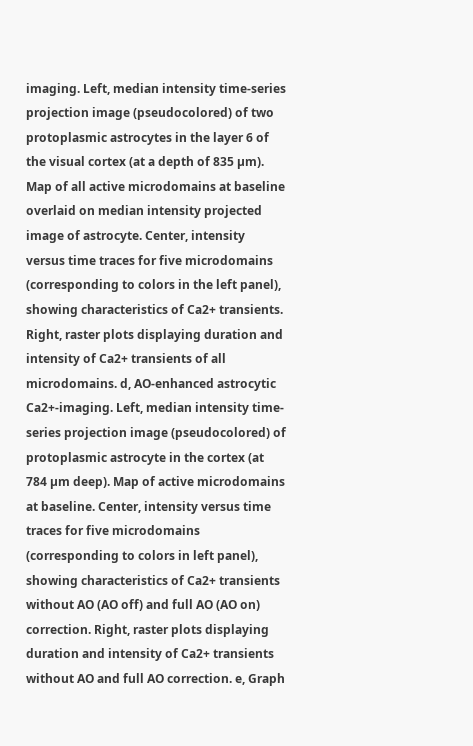imaging. Left, median intensity time-series projection image (pseudocolored) of two protoplasmic astrocytes in the layer 6 of the visual cortex (at a depth of 835 µm). Map of all active microdomains at baseline overlaid on median intensity projected image of astrocyte. Center, intensity versus time traces for five microdomains (corresponding to colors in the left panel), showing characteristics of Ca2+ transients. Right, raster plots displaying duration and intensity of Ca2+ transients of all microdomains. d, AO-enhanced astrocytic Ca2+-imaging. Left, median intensity time-series projection image (pseudocolored) of protoplasmic astrocyte in the cortex (at 784 µm deep). Map of active microdomains at baseline. Center, intensity versus time traces for five microdomains (corresponding to colors in left panel), showing characteristics of Ca2+ transients without AO (AO off) and full AO (AO on) correction. Right, raster plots displaying duration and intensity of Ca2+ transients without AO and full AO correction. e, Graph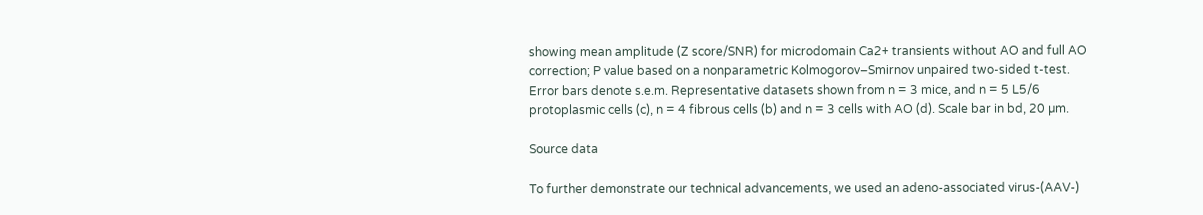showing mean amplitude (Z score/SNR) for microdomain Ca2+ transients without AO and full AO correction; P value based on a nonparametric Kolmogorov–Smirnov unpaired two-sided t-test. Error bars denote s.e.m. Representative datasets shown from n = 3 mice, and n = 5 L5/6 protoplasmic cells (c), n = 4 fibrous cells (b) and n = 3 cells with AO (d). Scale bar in bd, 20 µm.

Source data

To further demonstrate our technical advancements, we used an adeno-associated virus-(AAV-)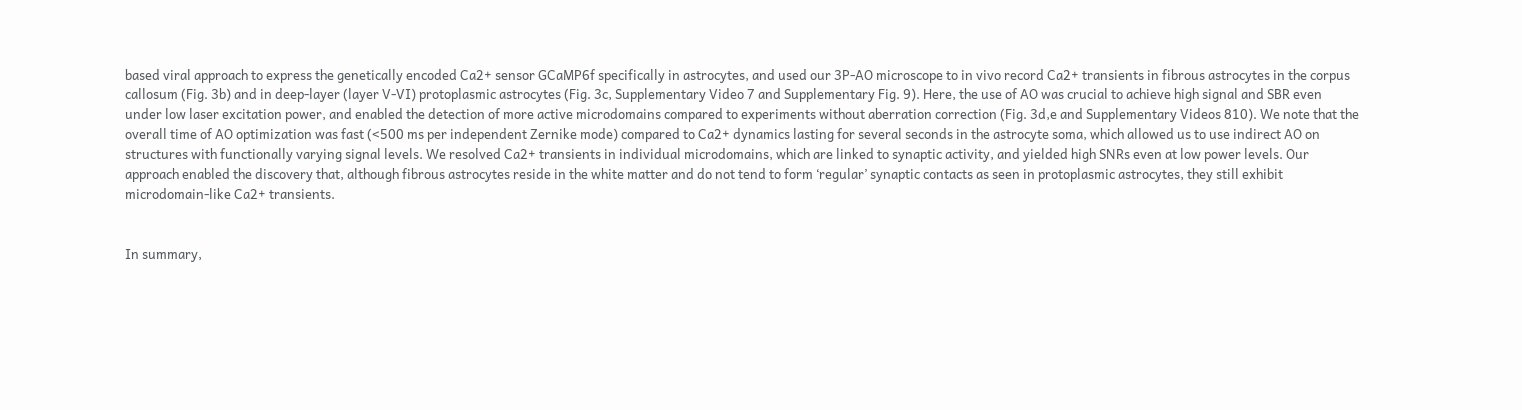based viral approach to express the genetically encoded Ca2+ sensor GCaMP6f specifically in astrocytes, and used our 3P-AO microscope to in vivo record Ca2+ transients in fibrous astrocytes in the corpus callosum (Fig. 3b) and in deep-layer (layer V-VI) protoplasmic astrocytes (Fig. 3c, Supplementary Video 7 and Supplementary Fig. 9). Here, the use of AO was crucial to achieve high signal and SBR even under low laser excitation power, and enabled the detection of more active microdomains compared to experiments without aberration correction (Fig. 3d,e and Supplementary Videos 810). We note that the overall time of AO optimization was fast (<500 ms per independent Zernike mode) compared to Ca2+ dynamics lasting for several seconds in the astrocyte soma, which allowed us to use indirect AO on structures with functionally varying signal levels. We resolved Ca2+ transients in individual microdomains, which are linked to synaptic activity, and yielded high SNRs even at low power levels. Our approach enabled the discovery that, although fibrous astrocytes reside in the white matter and do not tend to form ‘regular’ synaptic contacts as seen in protoplasmic astrocytes, they still exhibit microdomain-like Ca2+ transients.


In summary,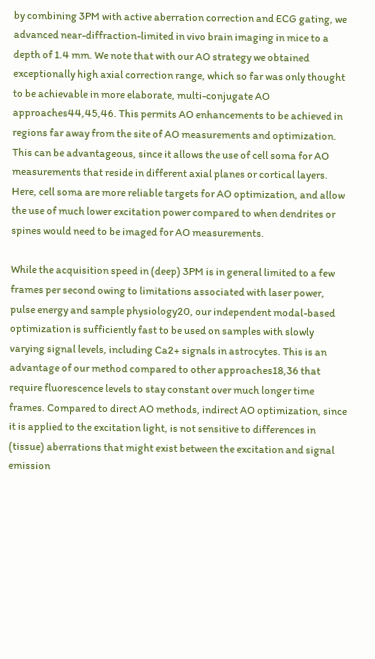by combining 3PM with active aberration correction and ECG gating, we advanced near-diffraction-limited in vivo brain imaging in mice to a depth of 1.4 mm. We note that with our AO strategy we obtained exceptionally high axial correction range, which so far was only thought to be achievable in more elaborate, multi-conjugate AO approaches44,45,46. This permits AO enhancements to be achieved in regions far away from the site of AO measurements and optimization. This can be advantageous, since it allows the use of cell soma for AO measurements that reside in different axial planes or cortical layers. Here, cell soma are more reliable targets for AO optimization, and allow the use of much lower excitation power compared to when dendrites or spines would need to be imaged for AO measurements.

While the acquisition speed in (deep) 3PM is in general limited to a few frames per second owing to limitations associated with laser power, pulse energy and sample physiology20, our independent modal-based optimization is sufficiently fast to be used on samples with slowly varying signal levels, including Ca2+ signals in astrocytes. This is an advantage of our method compared to other approaches18,36 that require fluorescence levels to stay constant over much longer time frames. Compared to direct AO methods, indirect AO optimization, since it is applied to the excitation light, is not sensitive to differences in (tissue) aberrations that might exist between the excitation and signal emission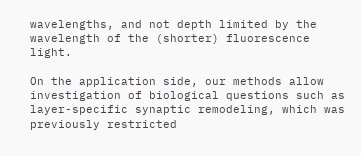wavelengths, and not depth limited by the wavelength of the (shorter) fluorescence light.

On the application side, our methods allow investigation of biological questions such as layer-specific synaptic remodeling, which was previously restricted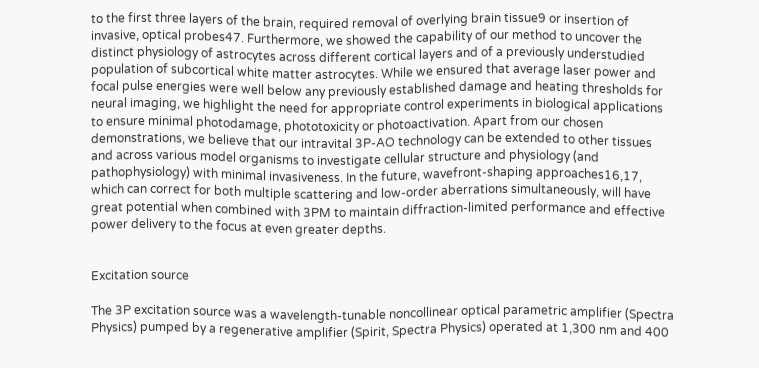to the first three layers of the brain, required removal of overlying brain tissue9 or insertion of invasive, optical probes47. Furthermore, we showed the capability of our method to uncover the distinct physiology of astrocytes across different cortical layers and of a previously understudied population of subcortical white matter astrocytes. While we ensured that average laser power and focal pulse energies were well below any previously established damage and heating thresholds for neural imaging, we highlight the need for appropriate control experiments in biological applications to ensure minimal photodamage, phototoxicity or photoactivation. Apart from our chosen demonstrations, we believe that our intravital 3P-AO technology can be extended to other tissues and across various model organisms to investigate cellular structure and physiology (and pathophysiology) with minimal invasiveness. In the future, wavefront-shaping approaches16,17, which can correct for both multiple scattering and low-order aberrations simultaneously, will have great potential when combined with 3PM to maintain diffraction-limited performance and effective power delivery to the focus at even greater depths.


Excitation source

The 3P excitation source was a wavelength-tunable noncollinear optical parametric amplifier (Spectra Physics) pumped by a regenerative amplifier (Spirit, Spectra Physics) operated at 1,300 nm and 400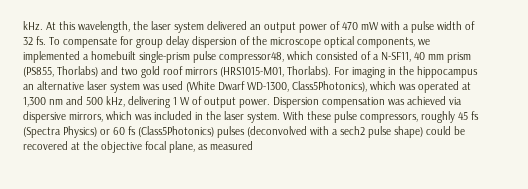kHz. At this wavelength, the laser system delivered an output power of 470 mW with a pulse width of 32 fs. To compensate for group delay dispersion of the microscope optical components, we implemented a homebuilt single-prism pulse compressor48, which consisted of a N-SF11, 40 mm prism (PS855, Thorlabs) and two gold roof mirrors (HRS1015-M01, Thorlabs). For imaging in the hippocampus an alternative laser system was used (White Dwarf WD-1300, Class5Photonics), which was operated at 1,300 nm and 500 kHz, delivering 1 W of output power. Dispersion compensation was achieved via dispersive mirrors, which was included in the laser system. With these pulse compressors, roughly 45 fs (Spectra Physics) or 60 fs (Class5Photonics) pulses (deconvolved with a sech2 pulse shape) could be recovered at the objective focal plane, as measured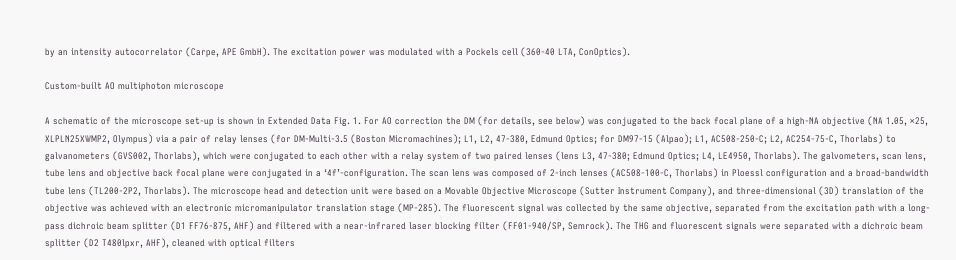by an intensity autocorrelator (Carpe, APE GmbH). The excitation power was modulated with a Pockels cell (360-40 LTA, ConOptics).

Custom-built AO multiphoton microscope

A schematic of the microscope set-up is shown in Extended Data Fig. 1. For AO correction the DM (for details, see below) was conjugated to the back focal plane of a high-NA objective (NA 1.05, ×25, XLPLN25XWMP2, Olympus) via a pair of relay lenses (for DM-Multi-3.5 (Boston Micromachines); L1, L2, 47-380, Edmund Optics; for DM97-15 (Alpao); L1, AC508-250-C; L2, AC254-75-C, Thorlabs) to galvanometers (GVS002, Thorlabs), which were conjugated to each other with a relay system of two paired lenses (lens L3, 47-380; Edmund Optics; L4, LE4950, Thorlabs). The galvometers, scan lens, tube lens and objective back focal plane were conjugated in a ‘4f’-configuration. The scan lens was composed of 2-inch lenses (AC508-100-C, Thorlabs) in Ploessl configuration and a broad-bandwidth tube lens (TL200-2P2, Thorlabs). The microscope head and detection unit were based on a Movable Objective Microscope (Sutter Instrument Company), and three-dimensional (3D) translation of the objective was achieved with an electronic micromanipulator translation stage (MP-285). The fluorescent signal was collected by the same objective, separated from the excitation path with a long-pass dichroic beam splitter (D1 FF76-875, AHF) and filtered with a near-infrared laser blocking filter (FF01-940/SP, Semrock). The THG and fluorescent signals were separated with a dichroic beam splitter (D2 T480lpxr, AHF), cleaned with optical filters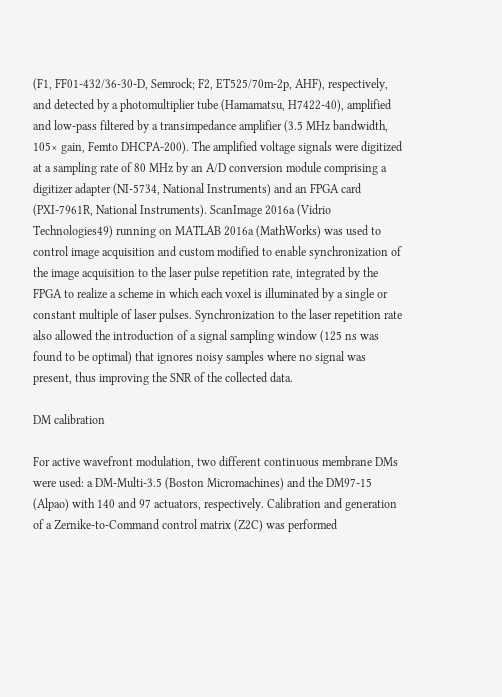(F1, FF01-432/36-30-D, Semrock; F2, ET525/70m-2p, AHF), respectively, and detected by a photomultiplier tube (Hamamatsu, H7422-40), amplified and low-pass filtered by a transimpedance amplifier (3.5 MHz bandwidth, 105× gain, Femto DHCPA-200). The amplified voltage signals were digitized at a sampling rate of 80 MHz by an A/D conversion module comprising a digitizer adapter (NI-5734, National Instruments) and an FPGA card (PXI-7961R, National Instruments). ScanImage 2016a (Vidrio Technologies49) running on MATLAB 2016a (MathWorks) was used to control image acquisition and custom modified to enable synchronization of the image acquisition to the laser pulse repetition rate, integrated by the FPGA to realize a scheme in which each voxel is illuminated by a single or constant multiple of laser pulses. Synchronization to the laser repetition rate also allowed the introduction of a signal sampling window (125 ns was found to be optimal) that ignores noisy samples where no signal was present, thus improving the SNR of the collected data.

DM calibration

For active wavefront modulation, two different continuous membrane DMs were used: a DM-Multi-3.5 (Boston Micromachines) and the DM97-15 (Alpao) with 140 and 97 actuators, respectively. Calibration and generation of a Zernike-to-Command control matrix (Z2C) was performed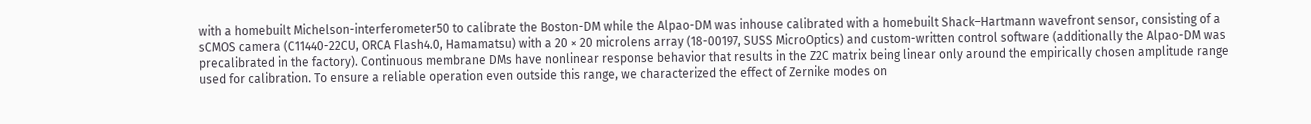with a homebuilt Michelson-interferometer50 to calibrate the Boston-DM while the Alpao-DM was inhouse calibrated with a homebuilt Shack–Hartmann wavefront sensor, consisting of a sCMOS camera (C11440-22CU, ORCA Flash4.0, Hamamatsu) with a 20 × 20 microlens array (18-00197, SUSS MicroOptics) and custom-written control software (additionally the Alpao-DM was precalibrated in the factory). Continuous membrane DMs have nonlinear response behavior that results in the Z2C matrix being linear only around the empirically chosen amplitude range used for calibration. To ensure a reliable operation even outside this range, we characterized the effect of Zernike modes on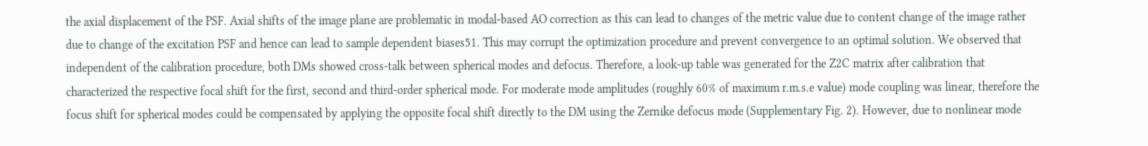the axial displacement of the PSF. Axial shifts of the image plane are problematic in modal-based AO correction as this can lead to changes of the metric value due to content change of the image rather due to change of the excitation PSF and hence can lead to sample dependent biases51. This may corrupt the optimization procedure and prevent convergence to an optimal solution. We observed that independent of the calibration procedure, both DMs showed cross-talk between spherical modes and defocus. Therefore, a look-up table was generated for the Z2C matrix after calibration that characterized the respective focal shift for the first, second and third-order spherical mode. For moderate mode amplitudes (roughly 60% of maximum r.m.s.e value) mode coupling was linear, therefore the focus shift for spherical modes could be compensated by applying the opposite focal shift directly to the DM using the Zernike defocus mode (Supplementary Fig. 2). However, due to nonlinear mode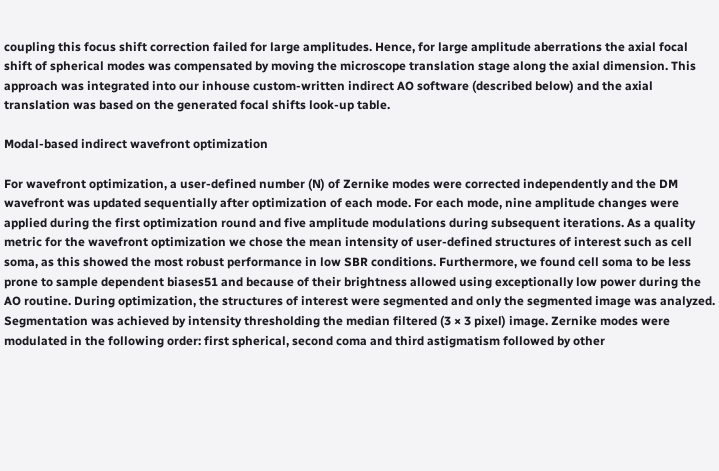coupling this focus shift correction failed for large amplitudes. Hence, for large amplitude aberrations the axial focal shift of spherical modes was compensated by moving the microscope translation stage along the axial dimension. This approach was integrated into our inhouse custom-written indirect AO software (described below) and the axial translation was based on the generated focal shifts look-up table.

Modal-based indirect wavefront optimization

For wavefront optimization, a user-defined number (N) of Zernike modes were corrected independently and the DM wavefront was updated sequentially after optimization of each mode. For each mode, nine amplitude changes were applied during the first optimization round and five amplitude modulations during subsequent iterations. As a quality metric for the wavefront optimization we chose the mean intensity of user-defined structures of interest such as cell soma, as this showed the most robust performance in low SBR conditions. Furthermore, we found cell soma to be less prone to sample dependent biases51 and because of their brightness allowed using exceptionally low power during the AO routine. During optimization, the structures of interest were segmented and only the segmented image was analyzed. Segmentation was achieved by intensity thresholding the median filtered (3 × 3 pixel) image. Zernike modes were modulated in the following order: first spherical, second coma and third astigmatism followed by other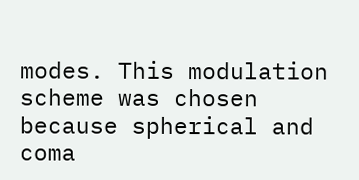modes. This modulation scheme was chosen because spherical and coma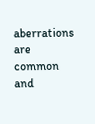aberrations are common and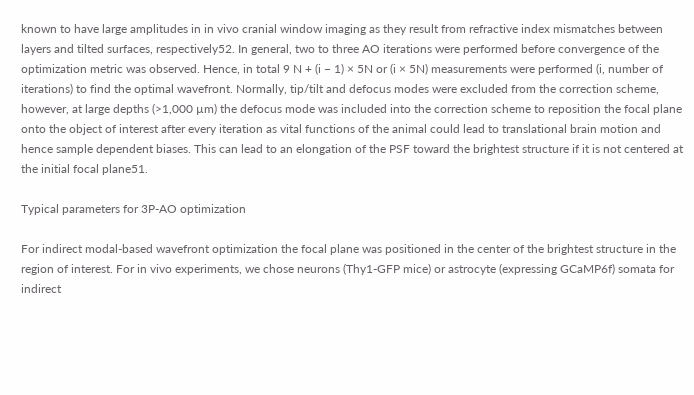known to have large amplitudes in in vivo cranial window imaging as they result from refractive index mismatches between layers and tilted surfaces, respectively52. In general, two to three AO iterations were performed before convergence of the optimization metric was observed. Hence, in total 9 N + (i − 1) × 5N or (i × 5N) measurements were performed (i, number of iterations) to find the optimal wavefront. Normally, tip/tilt and defocus modes were excluded from the correction scheme, however, at large depths (>1,000 µm) the defocus mode was included into the correction scheme to reposition the focal plane onto the object of interest after every iteration as vital functions of the animal could lead to translational brain motion and hence sample dependent biases. This can lead to an elongation of the PSF toward the brightest structure if it is not centered at the initial focal plane51.

Typical parameters for 3P-AO optimization

For indirect modal-based wavefront optimization the focal plane was positioned in the center of the brightest structure in the region of interest. For in vivo experiments, we chose neurons (Thy1-GFP mice) or astrocyte (expressing GCaMP6f) somata for indirect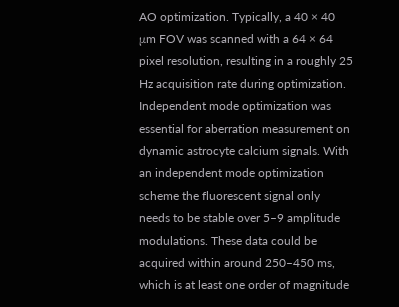AO optimization. Typically, a 40 × 40 μm FOV was scanned with a 64 × 64 pixel resolution, resulting in a roughly 25 Hz acquisition rate during optimization. Independent mode optimization was essential for aberration measurement on dynamic astrocyte calcium signals. With an independent mode optimization scheme the fluorescent signal only needs to be stable over 5–9 amplitude modulations. These data could be acquired within around 250–450 ms, which is at least one order of magnitude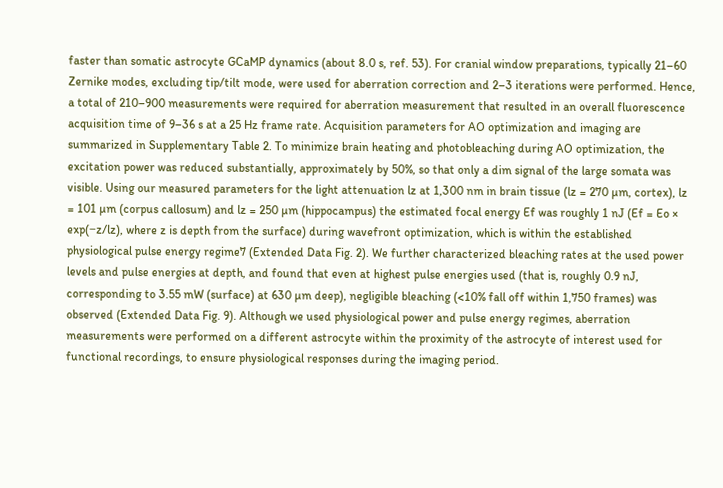faster than somatic astrocyte GCaMP dynamics (about 8.0 s, ref. 53). For cranial window preparations, typically 21–60 Zernike modes, excluding tip/tilt mode, were used for aberration correction and 2–3 iterations were performed. Hence, a total of 210–900 measurements were required for aberration measurement that resulted in an overall fluorescence acquisition time of 9–36 s at a 25 Hz frame rate. Acquisition parameters for AO optimization and imaging are summarized in Supplementary Table 2. To minimize brain heating and photobleaching during AO optimization, the excitation power was reduced substantially, approximately by 50%, so that only a dim signal of the large somata was visible. Using our measured parameters for the light attenuation lz at 1,300 nm in brain tissue (lz = 270 µm, cortex), lz = 101 µm (corpus callosum) and lz = 250 µm (hippocampus) the estimated focal energy Ef was roughly 1 nJ (Ef = Eo × exp(−z/lz), where z is depth from the surface) during wavefront optimization, which is within the established physiological pulse energy regime7 (Extended Data Fig. 2). We further characterized bleaching rates at the used power levels and pulse energies at depth, and found that even at highest pulse energies used (that is, roughly 0.9 nJ, corresponding to 3.55 mW (surface) at 630 µm deep), negligible bleaching (<10% fall off within 1,750 frames) was observed (Extended Data Fig. 9). Although we used physiological power and pulse energy regimes, aberration measurements were performed on a different astrocyte within the proximity of the astrocyte of interest used for functional recordings, to ensure physiological responses during the imaging period.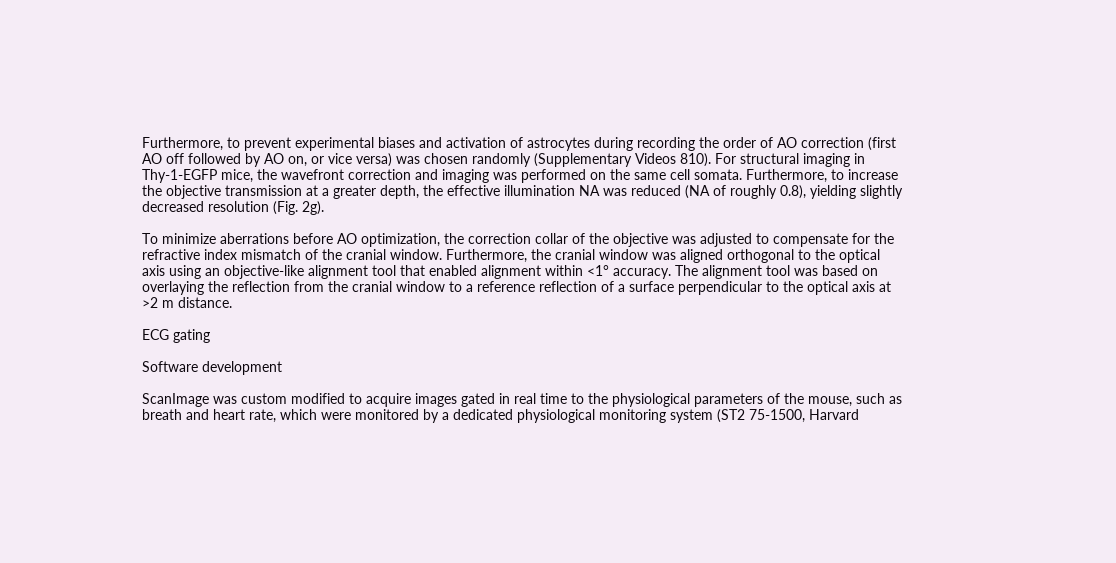Furthermore, to prevent experimental biases and activation of astrocytes during recording the order of AO correction (first AO off followed by AO on, or vice versa) was chosen randomly (Supplementary Videos 810). For structural imaging in Thy-1-EGFP mice, the wavefront correction and imaging was performed on the same cell somata. Furthermore, to increase the objective transmission at a greater depth, the effective illumination NA was reduced (NA of roughly 0.8), yielding slightly decreased resolution (Fig. 2g).

To minimize aberrations before AO optimization, the correction collar of the objective was adjusted to compensate for the refractive index mismatch of the cranial window. Furthermore, the cranial window was aligned orthogonal to the optical axis using an objective-like alignment tool that enabled alignment within <1° accuracy. The alignment tool was based on overlaying the reflection from the cranial window to a reference reflection of a surface perpendicular to the optical axis at >2 m distance.

ECG gating

Software development

ScanImage was custom modified to acquire images gated in real time to the physiological parameters of the mouse, such as breath and heart rate, which were monitored by a dedicated physiological monitoring system (ST2 75-1500, Harvard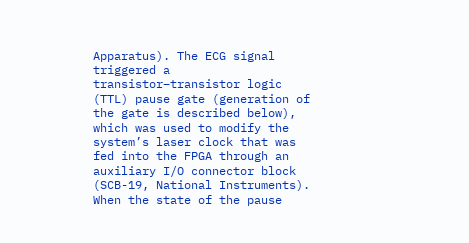Apparatus). The ECG signal triggered a transistor–transistor logic (TTL) pause gate (generation of the gate is described below), which was used to modify the system’s laser clock that was fed into the FPGA through an auxiliary I/O connector block (SCB-19, National Instruments). When the state of the pause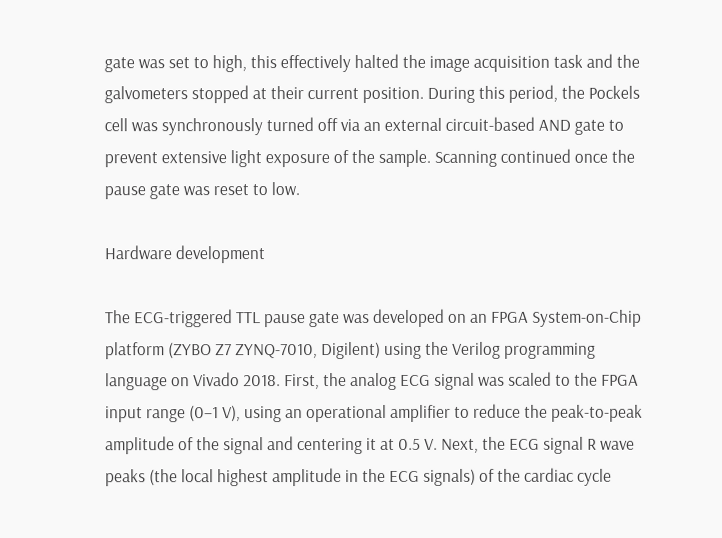gate was set to high, this effectively halted the image acquisition task and the galvometers stopped at their current position. During this period, the Pockels cell was synchronously turned off via an external circuit-based AND gate to prevent extensive light exposure of the sample. Scanning continued once the pause gate was reset to low.

Hardware development

The ECG-triggered TTL pause gate was developed on an FPGA System-on-Chip platform (ZYBO Z7 ZYNQ-7010, Digilent) using the Verilog programming language on Vivado 2018. First, the analog ECG signal was scaled to the FPGA input range (0–1 V), using an operational amplifier to reduce the peak-to-peak amplitude of the signal and centering it at 0.5 V. Next, the ECG signal R wave peaks (the local highest amplitude in the ECG signals) of the cardiac cycle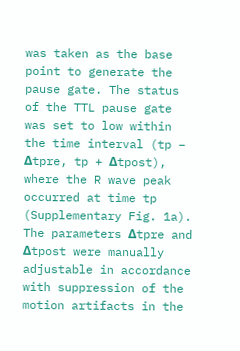was taken as the base point to generate the pause gate. The status of the TTL pause gate was set to low within the time interval (tp − Δtpre, tp + Δtpost), where the R wave peak occurred at time tp (Supplementary Fig. 1a). The parameters Δtpre and Δtpost were manually adjustable in accordance with suppression of the motion artifacts in the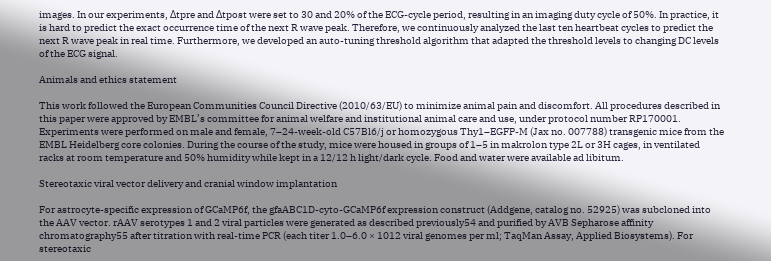images. In our experiments, Δtpre and Δtpost were set to 30 and 20% of the ECG-cycle period, resulting in an imaging duty cycle of 50%. In practice, it is hard to predict the exact occurrence time of the next R wave peak. Therefore, we continuously analyzed the last ten heartbeat cycles to predict the next R wave peak in real time. Furthermore, we developed an auto-tuning threshold algorithm that adapted the threshold levels to changing DC levels of the ECG signal.

Animals and ethics statement

This work followed the European Communities Council Directive (2010/63/EU) to minimize animal pain and discomfort. All procedures described in this paper were approved by EMBL’s committee for animal welfare and institutional animal care and use, under protocol number RP170001. Experiments were performed on male and female, 7–24-week-old C57Bl6/j or homozygous Thy1–EGFP-M (Jax no. 007788) transgenic mice from the EMBL Heidelberg core colonies. During the course of the study, mice were housed in groups of 1–5 in makrolon type 2L or 3H cages, in ventilated racks at room temperature and 50% humidity while kept in a 12/12 h light/dark cycle. Food and water were available ad libitum.

Stereotaxic viral vector delivery and cranial window implantation

For astrocyte-specific expression of GCaMP6f, the gfaABC1D-cyto-GCaMP6f expression construct (Addgene, catalog no. 52925) was subcloned into the AAV vector. rAAV serotypes 1 and 2 viral particles were generated as described previously54 and purified by AVB Sepharose affinity chromatography55 after titration with real-time PCR (each titer 1.0–6.0 × 1012 viral genomes per ml; TaqMan Assay, Applied Biosystems). For stereotaxic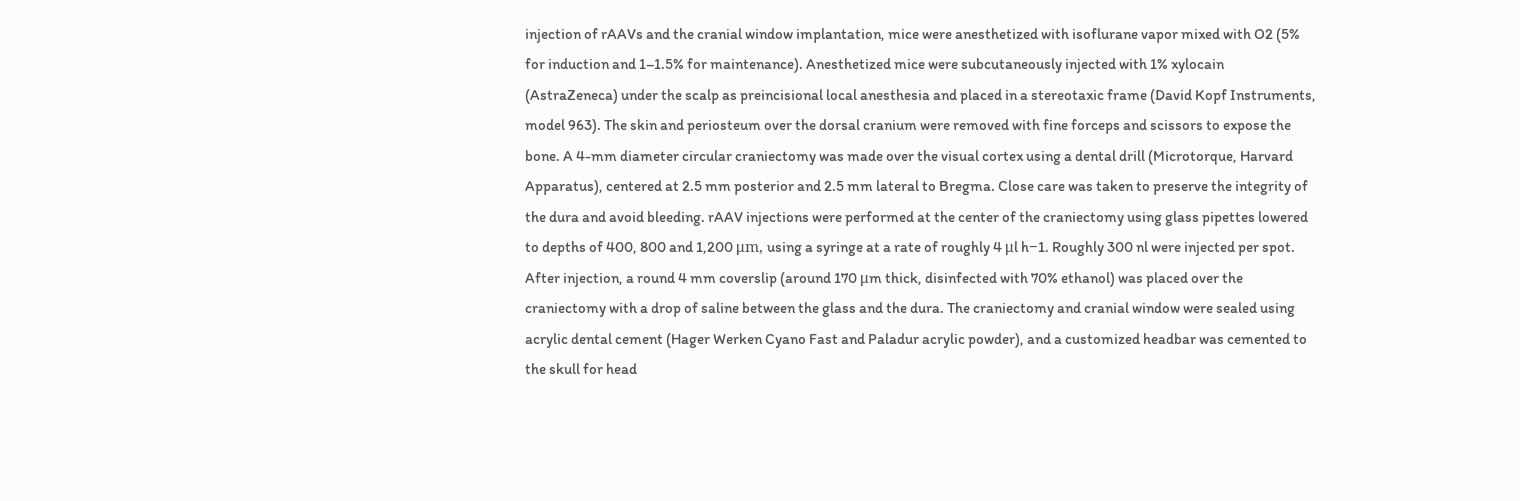injection of rAAVs and the cranial window implantation, mice were anesthetized with isoflurane vapor mixed with O2 (5% for induction and 1–1.5% for maintenance). Anesthetized mice were subcutaneously injected with 1% xylocain (AstraZeneca) under the scalp as preincisional local anesthesia and placed in a stereotaxic frame (David Kopf Instruments, model 963). The skin and periosteum over the dorsal cranium were removed with fine forceps and scissors to expose the bone. A 4-mm diameter circular craniectomy was made over the visual cortex using a dental drill (Microtorque, Harvard Apparatus), centered at 2.5 mm posterior and 2.5 mm lateral to Bregma. Close care was taken to preserve the integrity of the dura and avoid bleeding. rAAV injections were performed at the center of the craniectomy using glass pipettes lowered to depths of 400, 800 and 1,200 μm, using a syringe at a rate of roughly 4 μl h−1. Roughly 300 nl were injected per spot. After injection, a round 4 mm coverslip (around 170 μm thick, disinfected with 70% ethanol) was placed over the craniectomy with a drop of saline between the glass and the dura. The craniectomy and cranial window were sealed using acrylic dental cement (Hager Werken Cyano Fast and Paladur acrylic powder), and a customized headbar was cemented to the skull for head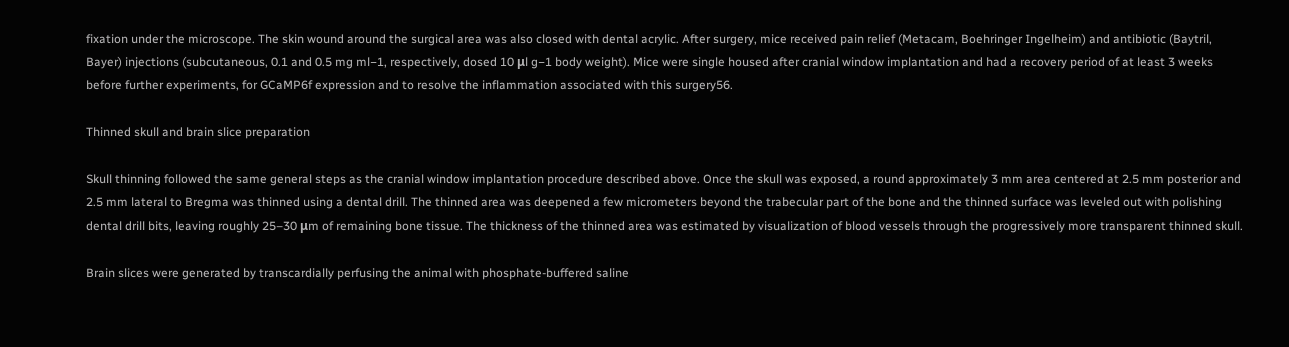fixation under the microscope. The skin wound around the surgical area was also closed with dental acrylic. After surgery, mice received pain relief (Metacam, Boehringer Ingelheim) and antibiotic (Baytril, Bayer) injections (subcutaneous, 0.1 and 0.5 mg ml−1, respectively, dosed 10 μl g−1 body weight). Mice were single housed after cranial window implantation and had a recovery period of at least 3 weeks before further experiments, for GCaMP6f expression and to resolve the inflammation associated with this surgery56.

Thinned skull and brain slice preparation

Skull thinning followed the same general steps as the cranial window implantation procedure described above. Once the skull was exposed, a round approximately 3 mm area centered at 2.5 mm posterior and 2.5 mm lateral to Bregma was thinned using a dental drill. The thinned area was deepened a few micrometers beyond the trabecular part of the bone and the thinned surface was leveled out with polishing dental drill bits, leaving roughly 25–30 μm of remaining bone tissue. The thickness of the thinned area was estimated by visualization of blood vessels through the progressively more transparent thinned skull.

Brain slices were generated by transcardially perfusing the animal with phosphate-buffered saline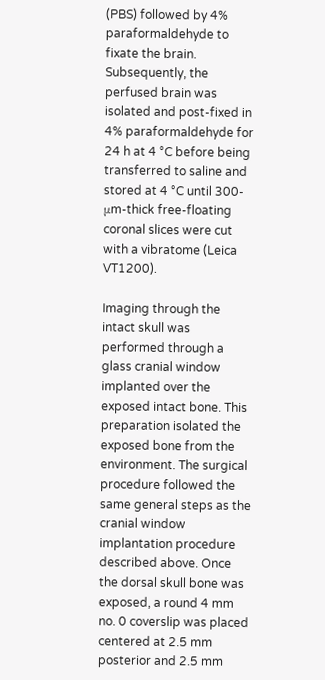(PBS) followed by 4% paraformaldehyde to fixate the brain. Subsequently, the perfused brain was isolated and post-fixed in 4% paraformaldehyde for 24 h at 4 °C before being transferred to saline and stored at 4 °C until 300-μm-thick free-floating coronal slices were cut with a vibratome (Leica VT1200).

Imaging through the intact skull was performed through a glass cranial window implanted over the exposed intact bone. This preparation isolated the exposed bone from the environment. The surgical procedure followed the same general steps as the cranial window implantation procedure described above. Once the dorsal skull bone was exposed, a round 4 mm no. 0 coverslip was placed centered at 2.5 mm posterior and 2.5 mm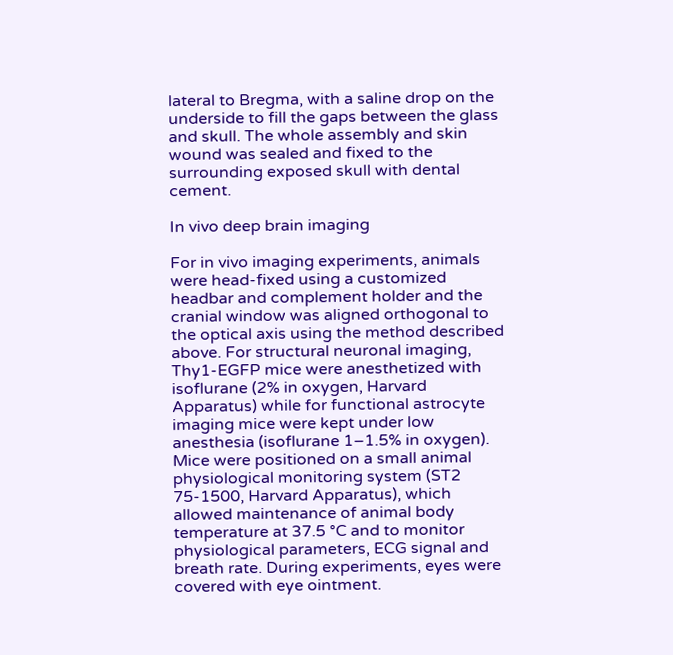lateral to Bregma, with a saline drop on the underside to fill the gaps between the glass and skull. The whole assembly and skin wound was sealed and fixed to the surrounding exposed skull with dental cement.

In vivo deep brain imaging

For in vivo imaging experiments, animals were head-fixed using a customized headbar and complement holder and the cranial window was aligned orthogonal to the optical axis using the method described above. For structural neuronal imaging, Thy1-EGFP mice were anesthetized with isoflurane (2% in oxygen, Harvard Apparatus) while for functional astrocyte imaging mice were kept under low anesthesia (isoflurane 1–1.5% in oxygen). Mice were positioned on a small animal physiological monitoring system (ST2 75-1500, Harvard Apparatus), which allowed maintenance of animal body temperature at 37.5 °C and to monitor physiological parameters, ECG signal and breath rate. During experiments, eyes were covered with eye ointment.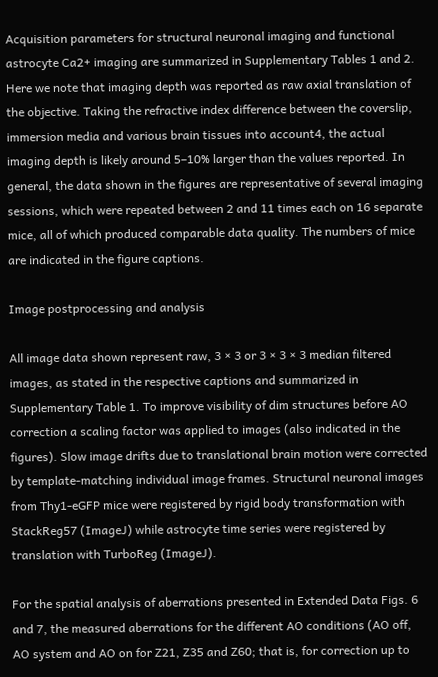Acquisition parameters for structural neuronal imaging and functional astrocyte Ca2+ imaging are summarized in Supplementary Tables 1 and 2. Here we note that imaging depth was reported as raw axial translation of the objective. Taking the refractive index difference between the coverslip, immersion media and various brain tissues into account4, the actual imaging depth is likely around 5–10% larger than the values reported. In general, the data shown in the figures are representative of several imaging sessions, which were repeated between 2 and 11 times each on 16 separate mice, all of which produced comparable data quality. The numbers of mice are indicated in the figure captions.

Image postprocessing and analysis

All image data shown represent raw, 3 × 3 or 3 × 3 × 3 median filtered images, as stated in the respective captions and summarized in Supplementary Table 1. To improve visibility of dim structures before AO correction a scaling factor was applied to images (also indicated in the figures). Slow image drifts due to translational brain motion were corrected by template-matching individual image frames. Structural neuronal images from Thy1-eGFP mice were registered by rigid body transformation with StackReg57 (ImageJ) while astrocyte time series were registered by translation with TurboReg (ImageJ).

For the spatial analysis of aberrations presented in Extended Data Figs. 6 and 7, the measured aberrations for the different AO conditions (AO off, AO system and AO on for Z21, Z35 and Z60; that is, for correction up to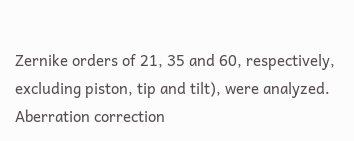Zernike orders of 21, 35 and 60, respectively, excluding piston, tip and tilt), were analyzed. Aberration correction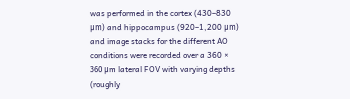was performed in the cortex (430–830 μm) and hippocampus (920–1,200 μm) and image stacks for the different AO conditions were recorded over a 360 × 360 μm lateral FOV with varying depths (roughly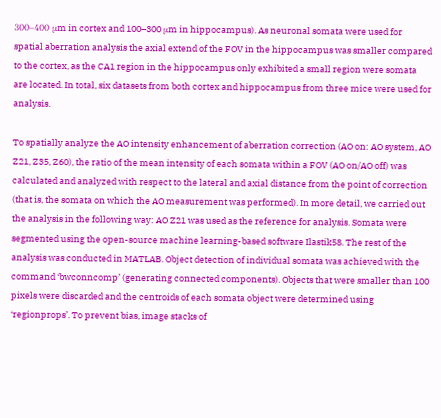300–400 μm in cortex and 100–300 μm in hippocampus). As neuronal somata were used for spatial aberration analysis the axial extend of the FOV in the hippocampus was smaller compared to the cortex, as the CA1 region in the hippocampus only exhibited a small region were somata are located. In total, six datasets from both cortex and hippocampus from three mice were used for analysis.

To spatially analyze the AO intensity enhancement of aberration correction (AO on: AO system, AO Z21, Z35, Z60), the ratio of the mean intensity of each somata within a FOV (AO on/AO off) was calculated and analyzed with respect to the lateral and axial distance from the point of correction (that is, the somata on which the AO measurement was performed). In more detail, we carried out the analysis in the following way: AO Z21 was used as the reference for analysis. Somata were segmented using the open-source machine learning-based software Ilastik58. The rest of the analysis was conducted in MATLAB. Object detection of individual somata was achieved with the command ‘bwconncomp’ (generating connected components). Objects that were smaller than 100 pixels were discarded and the centroids of each somata object were determined using ‘regionprops’. To prevent bias, image stacks of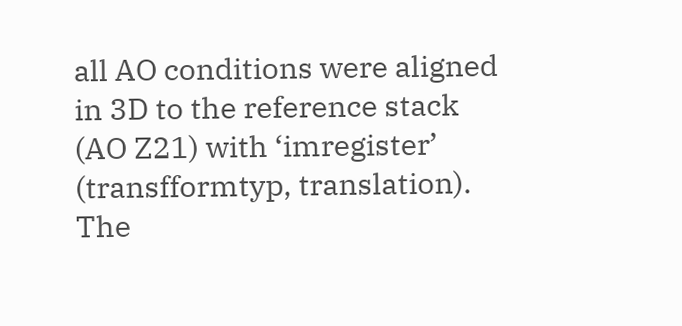all AO conditions were aligned in 3D to the reference stack (AO Z21) with ‘imregister’ (transfformtyp, translation). The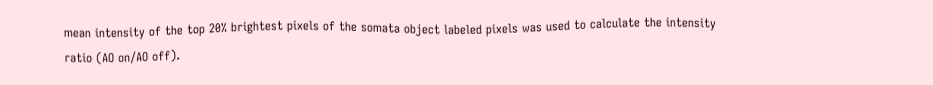mean intensity of the top 20% brightest pixels of the somata object labeled pixels was used to calculate the intensity ratio (AO on/AO off).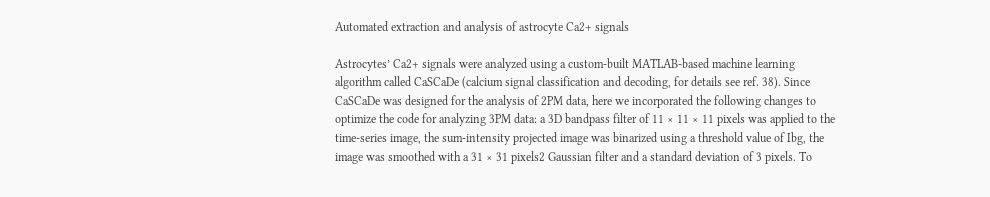Automated extraction and analysis of astrocyte Ca2+ signals

Astrocytes’ Ca2+ signals were analyzed using a custom-built MATLAB-based machine learning algorithm called CaSCaDe (calcium signal classification and decoding, for details see ref. 38). Since CaSCaDe was designed for the analysis of 2PM data, here we incorporated the following changes to optimize the code for analyzing 3PM data: a 3D bandpass filter of 11 × 11 × 11 pixels was applied to the time-series image, the sum-intensity projected image was binarized using a threshold value of Ibg, the image was smoothed with a 31 × 31 pixels2 Gaussian filter and a standard deviation of 3 pixels. To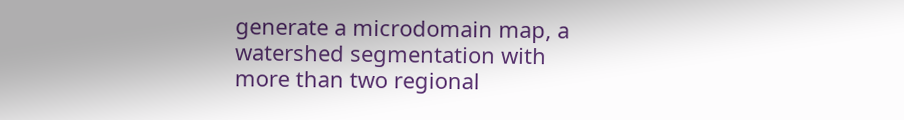generate a microdomain map, a watershed segmentation with more than two regional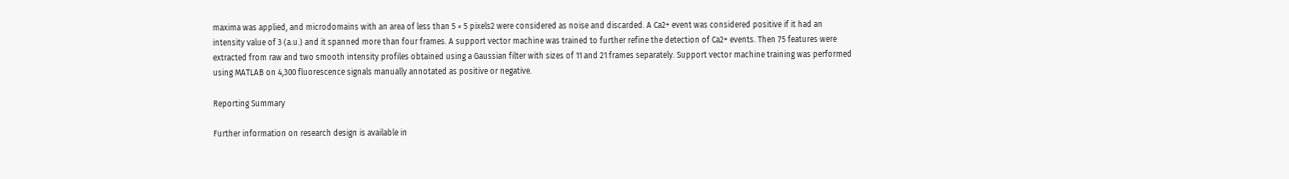maxima was applied, and microdomains with an area of less than 5 × 5 pixels2 were considered as noise and discarded. A Ca2+ event was considered positive if it had an intensity value of 3 (a.u.) and it spanned more than four frames. A support vector machine was trained to further refine the detection of Ca2+ events. Then 75 features were extracted from raw and two smooth intensity profiles obtained using a Gaussian filter with sizes of 11 and 21 frames separately. Support vector machine training was performed using MATLAB on 4,300 fluorescence signals manually annotated as positive or negative.

Reporting Summary

Further information on research design is available in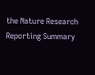the Nature Research Reporting Summary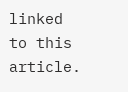linked to this article.